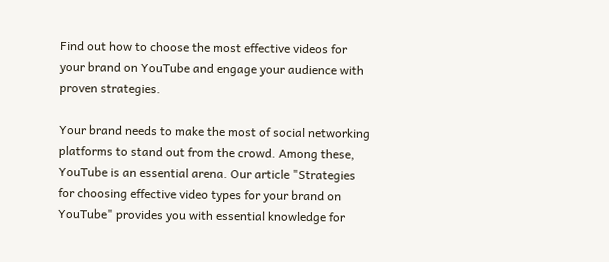Find out how to choose the most effective videos for your brand on YouTube and engage your audience with proven strategies.

Your brand needs to make the most of social networking platforms to stand out from the crowd. Among these, YouTube is an essential arena. Our article "Strategies for choosing effective video types for your brand on YouTube" provides you with essential knowledge for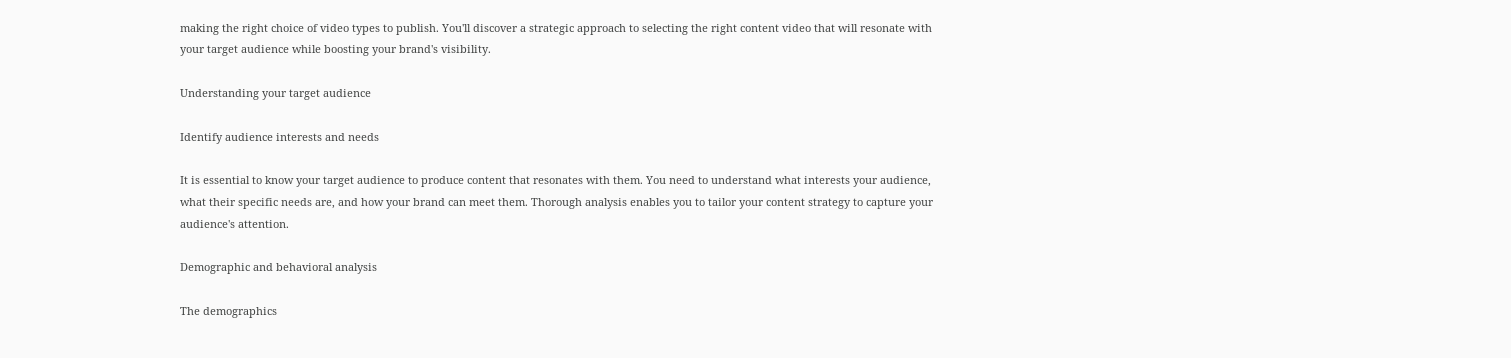making the right choice of video types to publish. You'll discover a strategic approach to selecting the right content video that will resonate with your target audience while boosting your brand's visibility.

Understanding your target audience

Identify audience interests and needs

It is essential to know your target audience to produce content that resonates with them. You need to understand what interests your audience, what their specific needs are, and how your brand can meet them. Thorough analysis enables you to tailor your content strategy to capture your audience's attention.

Demographic and behavioral analysis

The demographics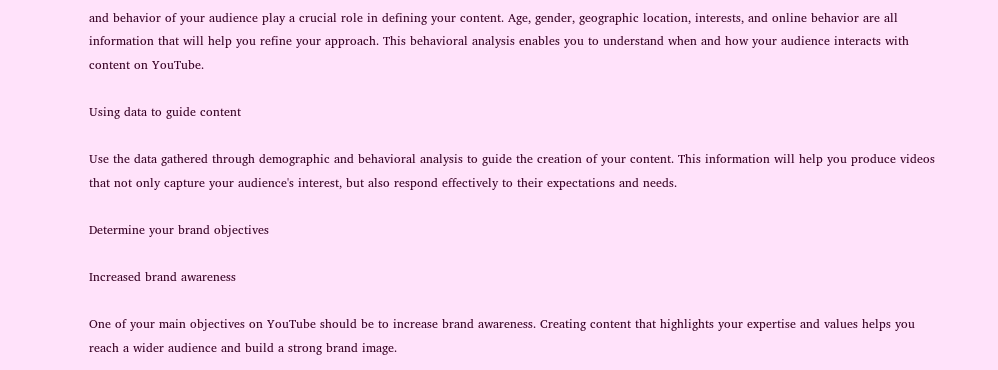and behavior of your audience play a crucial role in defining your content. Age, gender, geographic location, interests, and online behavior are all information that will help you refine your approach. This behavioral analysis enables you to understand when and how your audience interacts with content on YouTube.

Using data to guide content

Use the data gathered through demographic and behavioral analysis to guide the creation of your content. This information will help you produce videos that not only capture your audience's interest, but also respond effectively to their expectations and needs.

Determine your brand objectives

Increased brand awareness

One of your main objectives on YouTube should be to increase brand awareness. Creating content that highlights your expertise and values helps you reach a wider audience and build a strong brand image.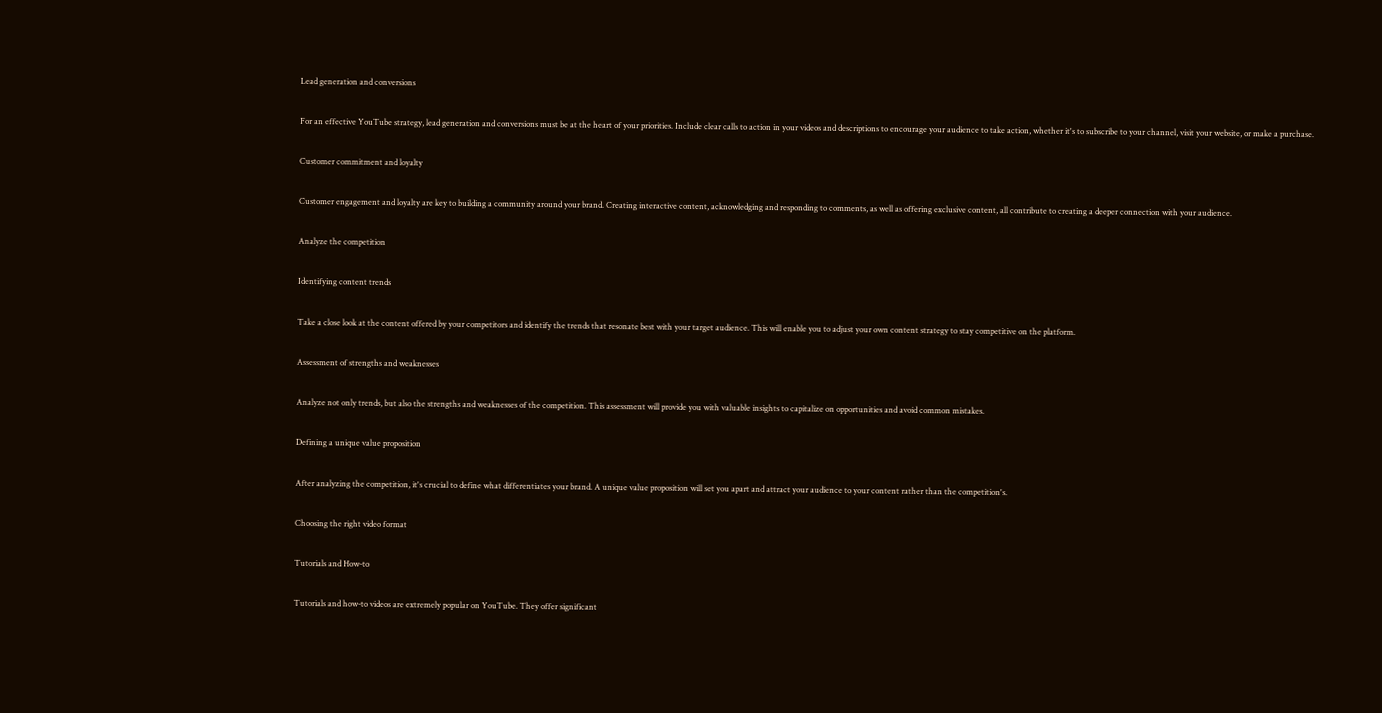Lead generation and conversions

For an effective YouTube strategy, lead generation and conversions must be at the heart of your priorities. Include clear calls to action in your videos and descriptions to encourage your audience to take action, whether it's to subscribe to your channel, visit your website, or make a purchase.

Customer commitment and loyalty

Customer engagement and loyalty are key to building a community around your brand. Creating interactive content, acknowledging and responding to comments, as well as offering exclusive content, all contribute to creating a deeper connection with your audience.

Analyze the competition

Identifying content trends

Take a close look at the content offered by your competitors and identify the trends that resonate best with your target audience. This will enable you to adjust your own content strategy to stay competitive on the platform.

Assessment of strengths and weaknesses

Analyze not only trends, but also the strengths and weaknesses of the competition. This assessment will provide you with valuable insights to capitalize on opportunities and avoid common mistakes.

Defining a unique value proposition

After analyzing the competition, it's crucial to define what differentiates your brand. A unique value proposition will set you apart and attract your audience to your content rather than the competition's.

Choosing the right video format

Tutorials and How-to

Tutorials and how-to videos are extremely popular on YouTube. They offer significant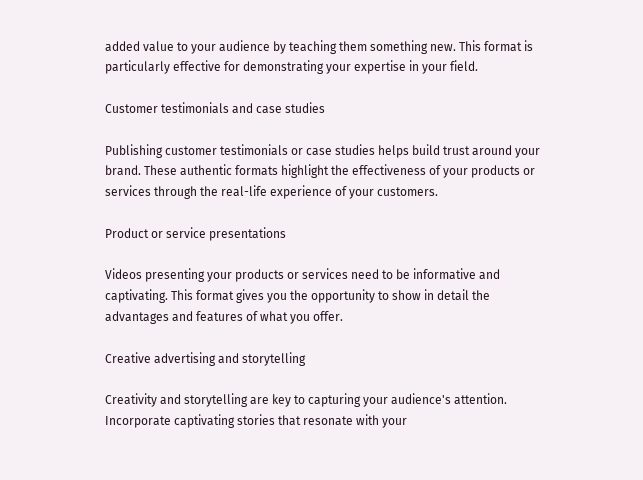added value to your audience by teaching them something new. This format is particularly effective for demonstrating your expertise in your field.

Customer testimonials and case studies

Publishing customer testimonials or case studies helps build trust around your brand. These authentic formats highlight the effectiveness of your products or services through the real-life experience of your customers.

Product or service presentations

Videos presenting your products or services need to be informative and captivating. This format gives you the opportunity to show in detail the advantages and features of what you offer.

Creative advertising and storytelling

Creativity and storytelling are key to capturing your audience's attention. Incorporate captivating stories that resonate with your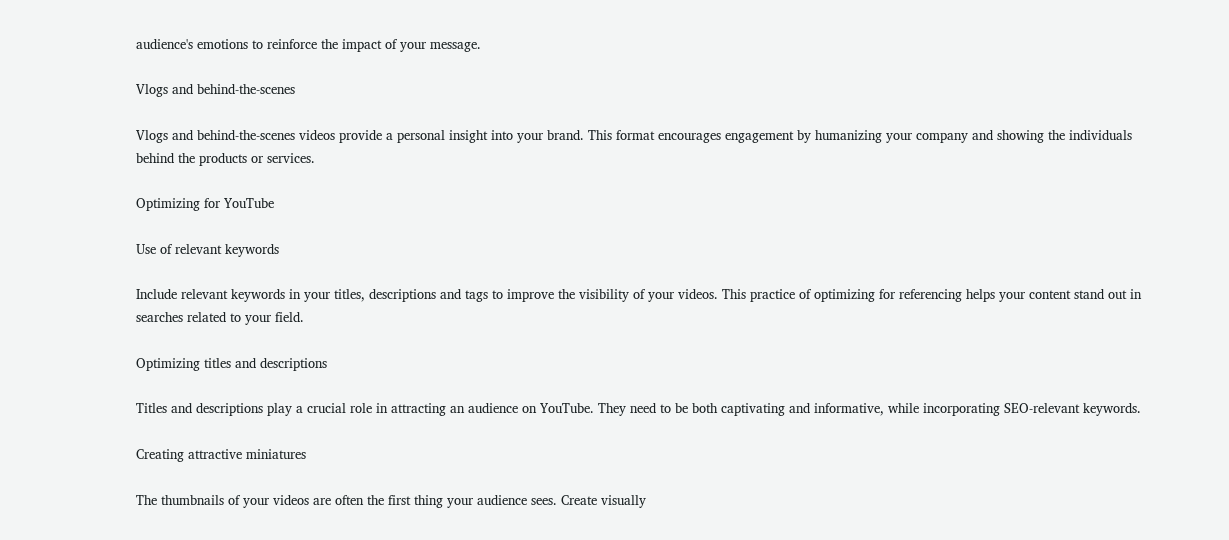audience's emotions to reinforce the impact of your message.

Vlogs and behind-the-scenes

Vlogs and behind-the-scenes videos provide a personal insight into your brand. This format encourages engagement by humanizing your company and showing the individuals behind the products or services.

Optimizing for YouTube

Use of relevant keywords

Include relevant keywords in your titles, descriptions and tags to improve the visibility of your videos. This practice of optimizing for referencing helps your content stand out in searches related to your field.

Optimizing titles and descriptions

Titles and descriptions play a crucial role in attracting an audience on YouTube. They need to be both captivating and informative, while incorporating SEO-relevant keywords.

Creating attractive miniatures

The thumbnails of your videos are often the first thing your audience sees. Create visually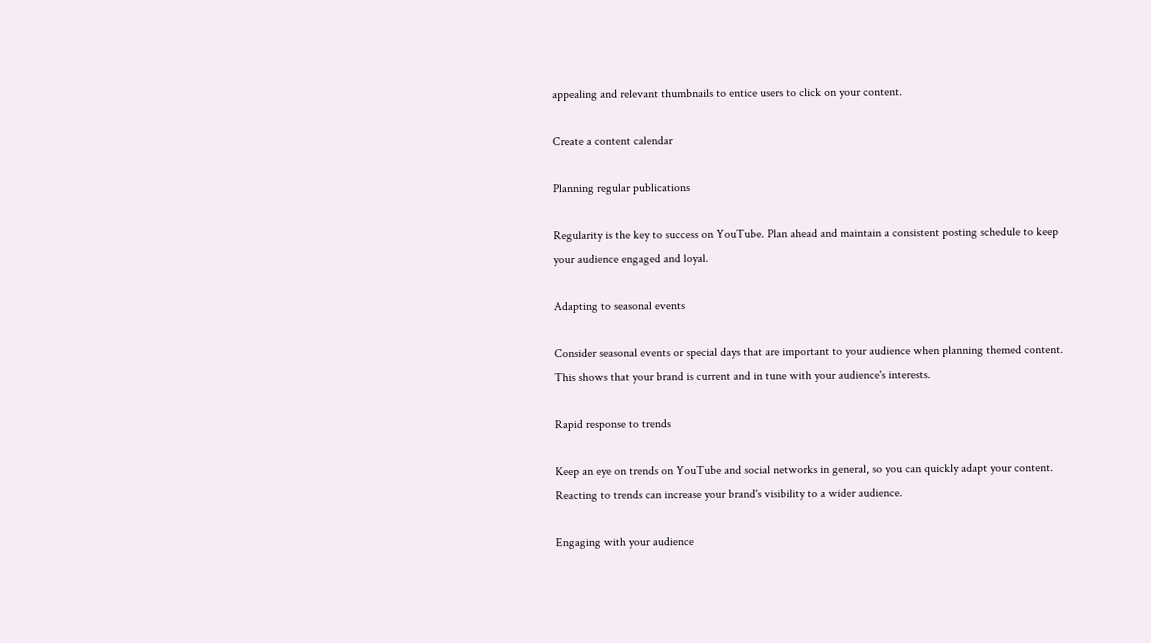appealing and relevant thumbnails to entice users to click on your content.

Create a content calendar

Planning regular publications

Regularity is the key to success on YouTube. Plan ahead and maintain a consistent posting schedule to keep your audience engaged and loyal.

Adapting to seasonal events

Consider seasonal events or special days that are important to your audience when planning themed content. This shows that your brand is current and in tune with your audience's interests.

Rapid response to trends

Keep an eye on trends on YouTube and social networks in general, so you can quickly adapt your content. Reacting to trends can increase your brand's visibility to a wider audience.

Engaging with your audience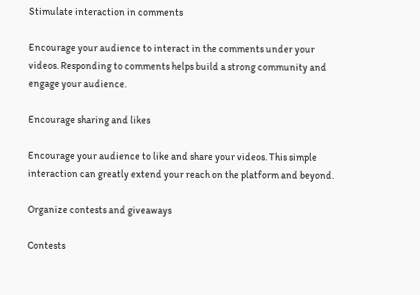Stimulate interaction in comments

Encourage your audience to interact in the comments under your videos. Responding to comments helps build a strong community and engage your audience.

Encourage sharing and likes

Encourage your audience to like and share your videos. This simple interaction can greatly extend your reach on the platform and beyond.

Organize contests and giveaways

Contests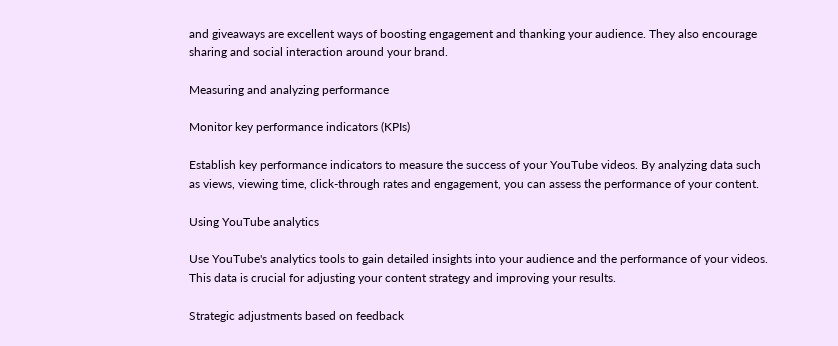and giveaways are excellent ways of boosting engagement and thanking your audience. They also encourage sharing and social interaction around your brand.

Measuring and analyzing performance

Monitor key performance indicators (KPIs)

Establish key performance indicators to measure the success of your YouTube videos. By analyzing data such as views, viewing time, click-through rates and engagement, you can assess the performance of your content.

Using YouTube analytics

Use YouTube's analytics tools to gain detailed insights into your audience and the performance of your videos. This data is crucial for adjusting your content strategy and improving your results.

Strategic adjustments based on feedback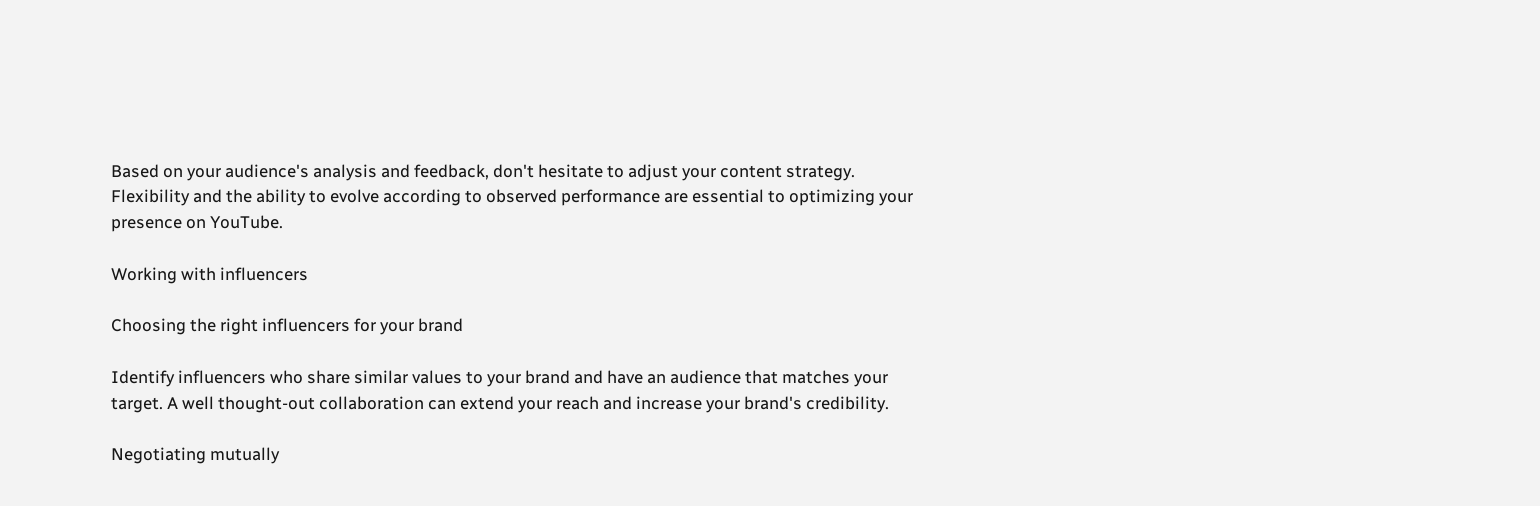Based on your audience's analysis and feedback, don't hesitate to adjust your content strategy. Flexibility and the ability to evolve according to observed performance are essential to optimizing your presence on YouTube.

Working with influencers

Choosing the right influencers for your brand

Identify influencers who share similar values to your brand and have an audience that matches your target. A well thought-out collaboration can extend your reach and increase your brand's credibility.

Negotiating mutually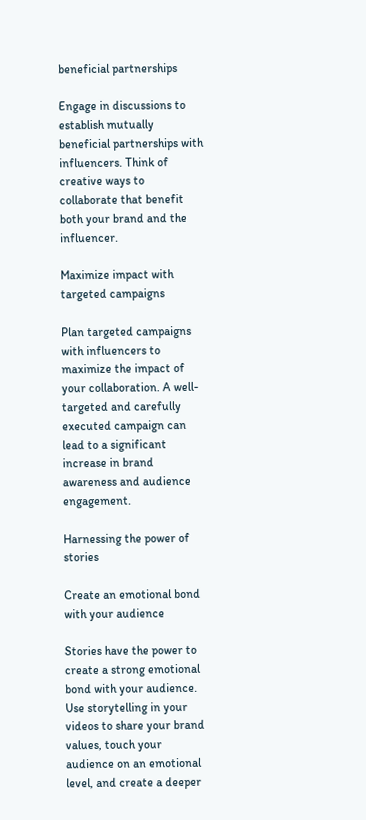beneficial partnerships

Engage in discussions to establish mutually beneficial partnerships with influencers. Think of creative ways to collaborate that benefit both your brand and the influencer.

Maximize impact with targeted campaigns

Plan targeted campaigns with influencers to maximize the impact of your collaboration. A well-targeted and carefully executed campaign can lead to a significant increase in brand awareness and audience engagement.

Harnessing the power of stories

Create an emotional bond with your audience

Stories have the power to create a strong emotional bond with your audience. Use storytelling in your videos to share your brand values, touch your audience on an emotional level, and create a deeper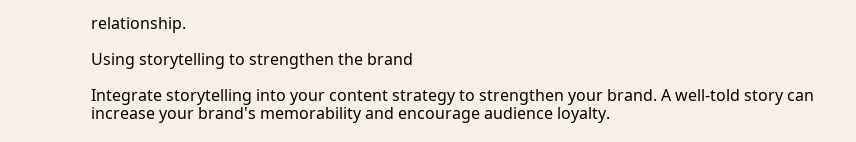relationship.

Using storytelling to strengthen the brand

Integrate storytelling into your content strategy to strengthen your brand. A well-told story can increase your brand's memorability and encourage audience loyalty.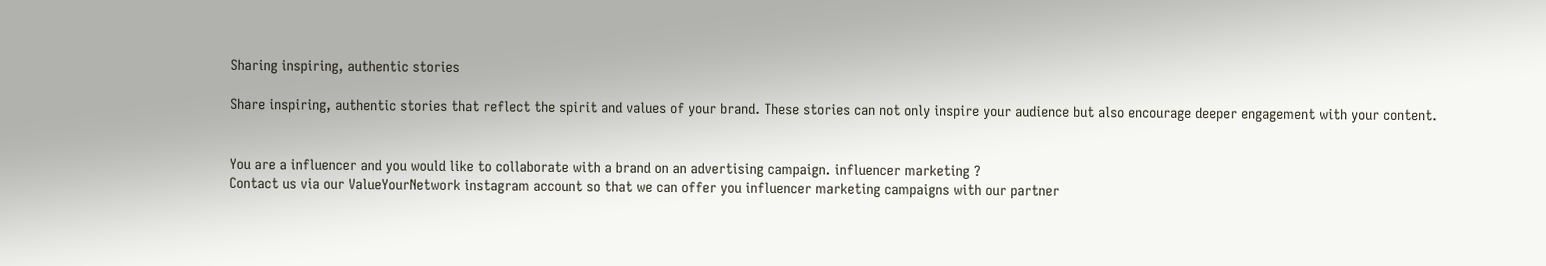Sharing inspiring, authentic stories

Share inspiring, authentic stories that reflect the spirit and values of your brand. These stories can not only inspire your audience but also encourage deeper engagement with your content.


You are a influencer and you would like to collaborate with a brand on an advertising campaign. influencer marketing ?
Contact us via our ValueYourNetwork instagram account so that we can offer you influencer marketing campaigns with our partner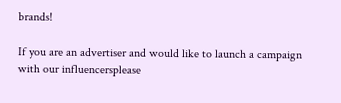brands!

If you are an advertiser and would like to launch a campaign with our influencersplease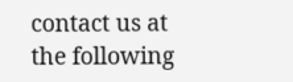contact us at the following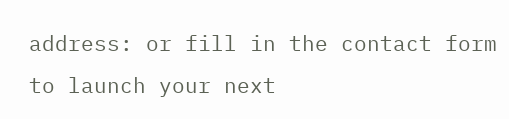address: or fill in the contact form to launch your next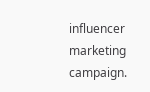influencer marketing campaign.